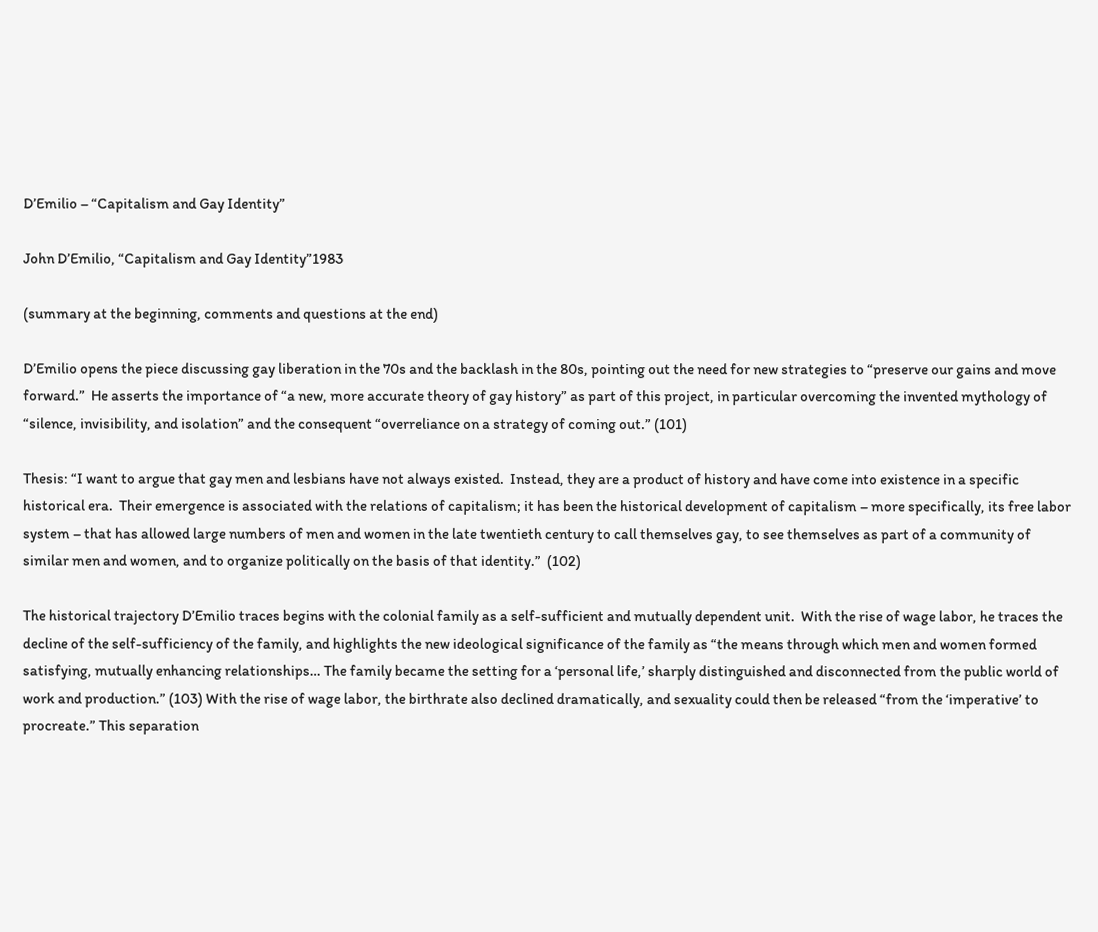D’Emilio – “Capitalism and Gay Identity”

John D’Emilio, “Capitalism and Gay Identity”1983

(summary at the beginning, comments and questions at the end)

D’Emilio opens the piece discussing gay liberation in the 70s and the backlash in the 80s, pointing out the need for new strategies to “preserve our gains and move forward.”  He asserts the importance of “a new, more accurate theory of gay history” as part of this project, in particular overcoming the invented mythology of “silence, invisibility, and isolation” and the consequent “overreliance on a strategy of coming out.” (101)

Thesis: “I want to argue that gay men and lesbians have not always existed.  Instead, they are a product of history and have come into existence in a specific historical era.  Their emergence is associated with the relations of capitalism; it has been the historical development of capitalism – more specifically, its free labor system – that has allowed large numbers of men and women in the late twentieth century to call themselves gay, to see themselves as part of a community of similar men and women, and to organize politically on the basis of that identity.”  (102)

The historical trajectory D’Emilio traces begins with the colonial family as a self-sufficient and mutually dependent unit.  With the rise of wage labor, he traces the decline of the self-sufficiency of the family, and highlights the new ideological significance of the family as “the means through which men and women formed satisfying, mutually enhancing relationships… The family became the setting for a ‘personal life,’ sharply distinguished and disconnected from the public world of work and production.” (103) With the rise of wage labor, the birthrate also declined dramatically, and sexuality could then be released “from the ‘imperative’ to procreate.” This separation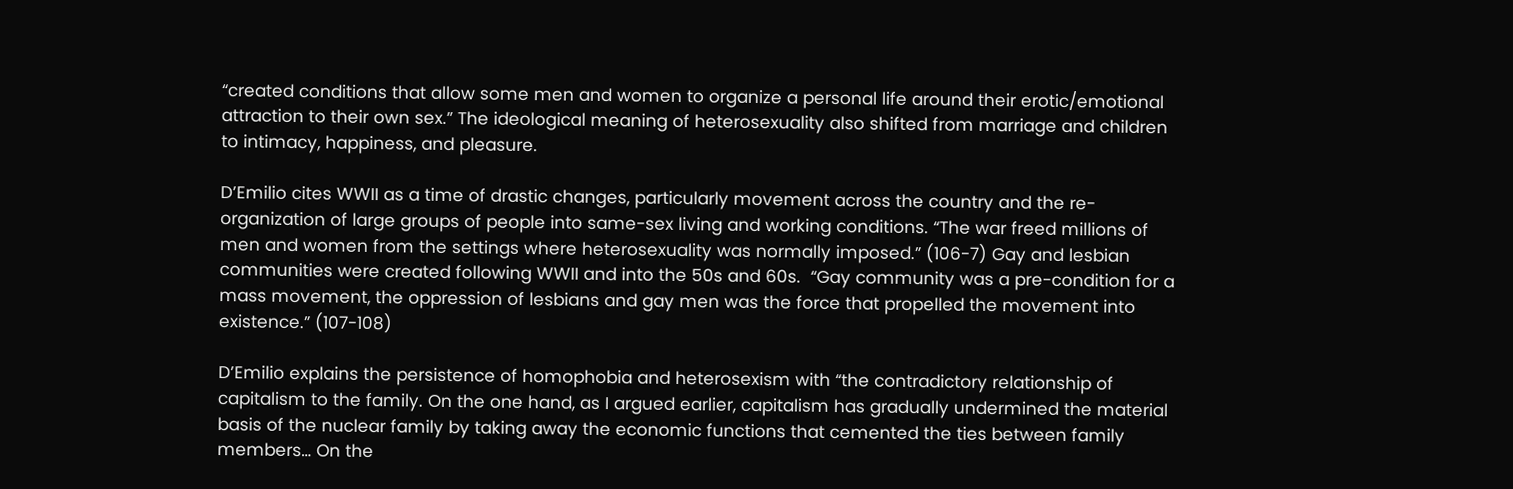“created conditions that allow some men and women to organize a personal life around their erotic/emotional attraction to their own sex.” The ideological meaning of heterosexuality also shifted from marriage and children to intimacy, happiness, and pleasure.

D’Emilio cites WWII as a time of drastic changes, particularly movement across the country and the re-organization of large groups of people into same-sex living and working conditions. “The war freed millions of men and women from the settings where heterosexuality was normally imposed.” (106-7) Gay and lesbian communities were created following WWII and into the 50s and 60s.  “Gay community was a pre-condition for a mass movement, the oppression of lesbians and gay men was the force that propelled the movement into existence.” (107-108)

D’Emilio explains the persistence of homophobia and heterosexism with “the contradictory relationship of capitalism to the family. On the one hand, as I argued earlier, capitalism has gradually undermined the material basis of the nuclear family by taking away the economic functions that cemented the ties between family members… On the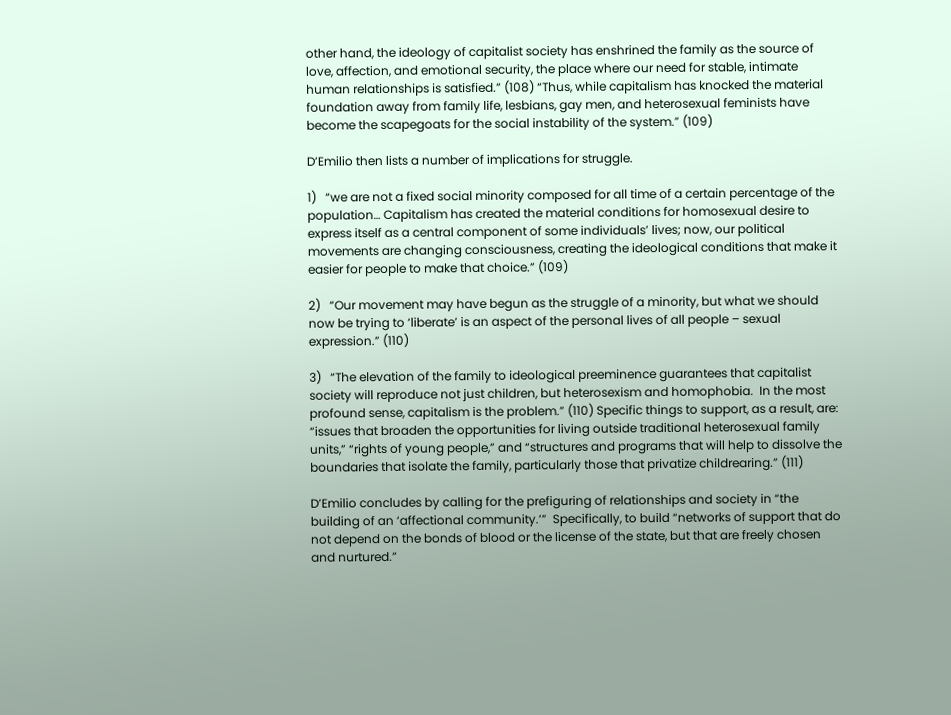other hand, the ideology of capitalist society has enshrined the family as the source of love, affection, and emotional security, the place where our need for stable, intimate human relationships is satisfied.” (108) “Thus, while capitalism has knocked the material foundation away from family life, lesbians, gay men, and heterosexual feminists have become the scapegoats for the social instability of the system.” (109)

D’Emilio then lists a number of implications for struggle.

1)   “we are not a fixed social minority composed for all time of a certain percentage of the population… Capitalism has created the material conditions for homosexual desire to express itself as a central component of some individuals’ lives; now, our political movements are changing consciousness, creating the ideological conditions that make it easier for people to make that choice.” (109)

2)   “Our movement may have begun as the struggle of a minority, but what we should now be trying to ‘liberate’ is an aspect of the personal lives of all people – sexual expression.” (110)

3)   “The elevation of the family to ideological preeminence guarantees that capitalist society will reproduce not just children, but heterosexism and homophobia.  In the most profound sense, capitalism is the problem.” (110) Specific things to support, as a result, are: “issues that broaden the opportunities for living outside traditional heterosexual family units,” “rights of young people,” and “structures and programs that will help to dissolve the boundaries that isolate the family, particularly those that privatize childrearing.” (111)

D’Emilio concludes by calling for the prefiguring of relationships and society in “the building of an ‘affectional community.’”  Specifically, to build “networks of support that do not depend on the bonds of blood or the license of the state, but that are freely chosen and nurtured.”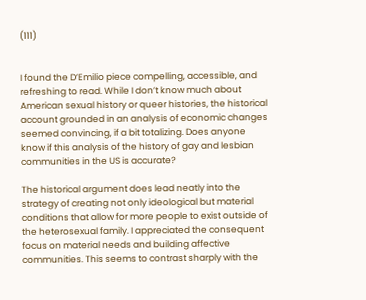(111)


I found the D’Emilio piece compelling, accessible, and refreshing to read. While I don’t know much about American sexual history or queer histories, the historical account grounded in an analysis of economic changes seemed convincing, if a bit totalizing. Does anyone know if this analysis of the history of gay and lesbian communities in the US is accurate?

The historical argument does lead neatly into the strategy of creating not only ideological but material conditions that allow for more people to exist outside of the heterosexual family. I appreciated the consequent focus on material needs and building affective communities. This seems to contrast sharply with the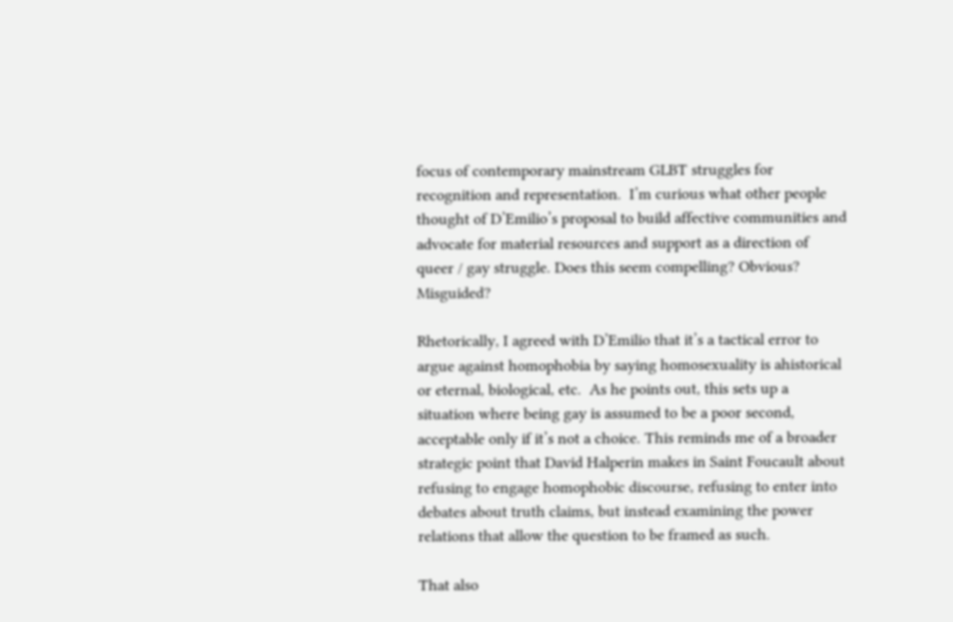focus of contemporary mainstream GLBT struggles for recognition and representation.  I’m curious what other people thought of D’Emilio’s proposal to build affective communities and advocate for material resources and support as a direction of queer / gay struggle. Does this seem compelling? Obvious? Misguided?

Rhetorically, I agreed with D’Emilio that it’s a tactical error to argue against homophobia by saying homosexuality is ahistorical or eternal, biological, etc.  As he points out, this sets up a situation where being gay is assumed to be a poor second, acceptable only if it’s not a choice. This reminds me of a broader strategic point that David Halperin makes in Saint Foucault about refusing to engage homophobic discourse, refusing to enter into debates about truth claims, but instead examining the power relations that allow the question to be framed as such.

That also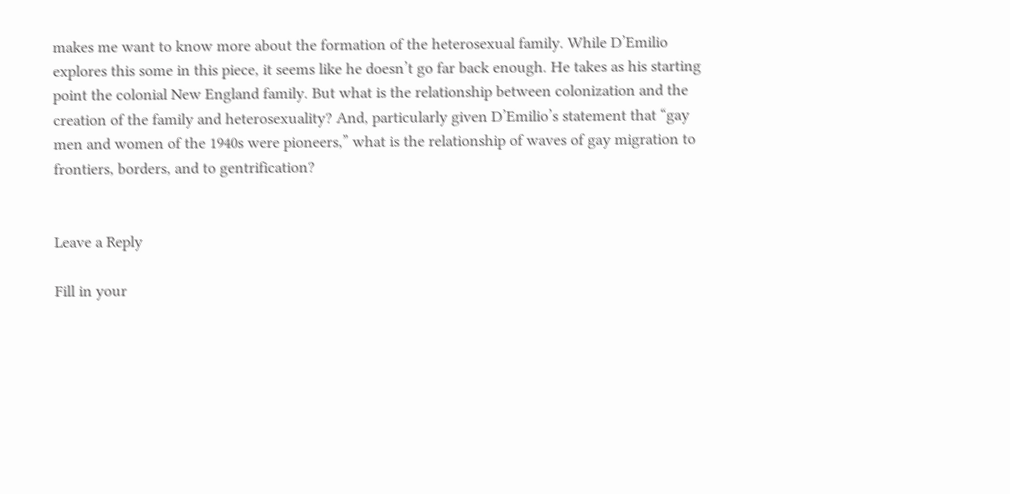makes me want to know more about the formation of the heterosexual family. While D’Emilio explores this some in this piece, it seems like he doesn’t go far back enough. He takes as his starting point the colonial New England family. But what is the relationship between colonization and the creation of the family and heterosexuality? And, particularly given D’Emilio’s statement that “gay men and women of the 1940s were pioneers,” what is the relationship of waves of gay migration to frontiers, borders, and to gentrification?


Leave a Reply

Fill in your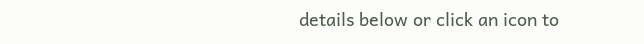details below or click an icon to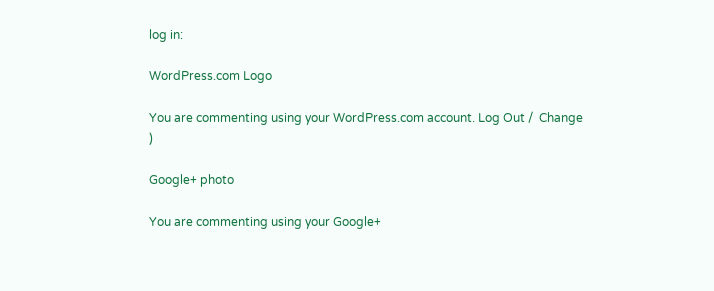log in:

WordPress.com Logo

You are commenting using your WordPress.com account. Log Out /  Change )

Google+ photo

You are commenting using your Google+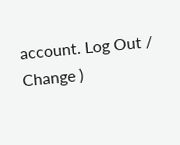account. Log Out /  Change )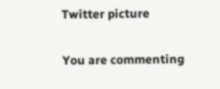Twitter picture

You are commenting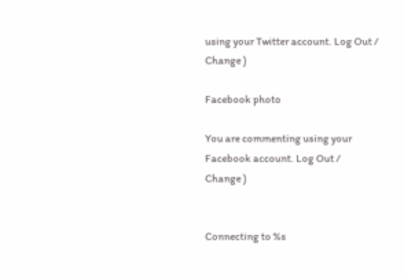using your Twitter account. Log Out /  Change )

Facebook photo

You are commenting using your Facebook account. Log Out /  Change )


Connecting to %s